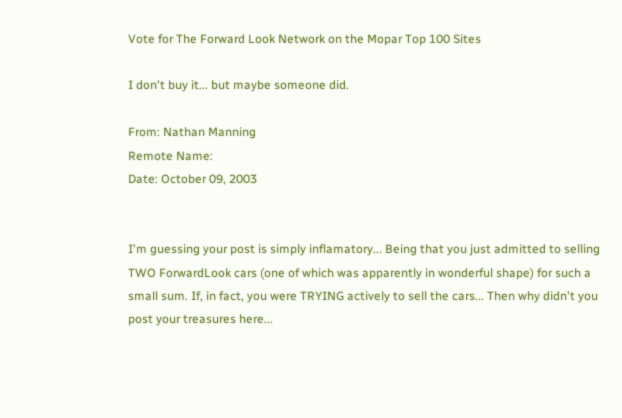Vote for The Forward Look Network on the Mopar Top 100 Sites

I don't buy it... but maybe someone did.

From: Nathan Manning
Remote Name:
Date: October 09, 2003


I'm guessing your post is simply inflamatory... Being that you just admitted to selling TWO ForwardLook cars (one of which was apparently in wonderful shape) for such a small sum. If, in fact, you were TRYING actively to sell the cars... Then why didn't you post your treasures here...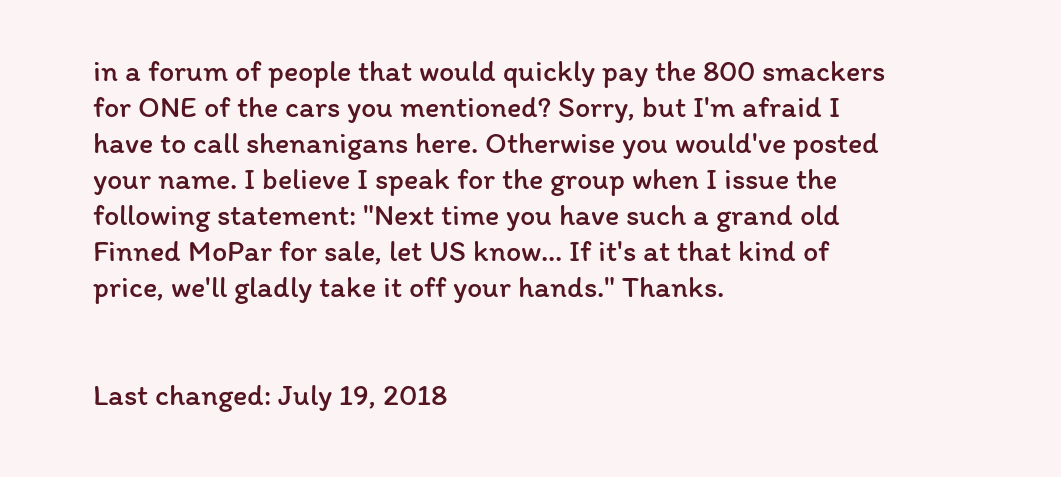in a forum of people that would quickly pay the 800 smackers for ONE of the cars you mentioned? Sorry, but I'm afraid I have to call shenanigans here. Otherwise you would've posted your name. I believe I speak for the group when I issue the following statement: "Next time you have such a grand old Finned MoPar for sale, let US know... If it's at that kind of price, we'll gladly take it off your hands." Thanks.


Last changed: July 19, 2018